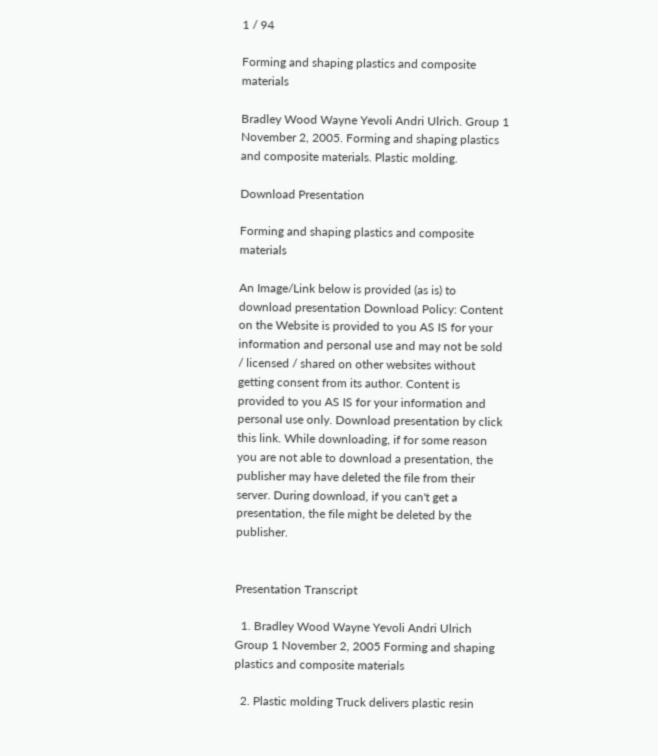1 / 94

Forming and shaping plastics and composite materials

Bradley Wood Wayne Yevoli Andri Ulrich. Group 1 November 2, 2005. Forming and shaping plastics and composite materials. Plastic molding.

Download Presentation

Forming and shaping plastics and composite materials

An Image/Link below is provided (as is) to download presentation Download Policy: Content on the Website is provided to you AS IS for your information and personal use and may not be sold / licensed / shared on other websites without getting consent from its author. Content is provided to you AS IS for your information and personal use only. Download presentation by click this link. While downloading, if for some reason you are not able to download a presentation, the publisher may have deleted the file from their server. During download, if you can't get a presentation, the file might be deleted by the publisher.


Presentation Transcript

  1. Bradley Wood Wayne Yevoli Andri Ulrich Group 1 November 2, 2005 Forming and shaping plastics and composite materials

  2. Plastic molding Truck delivers plastic resin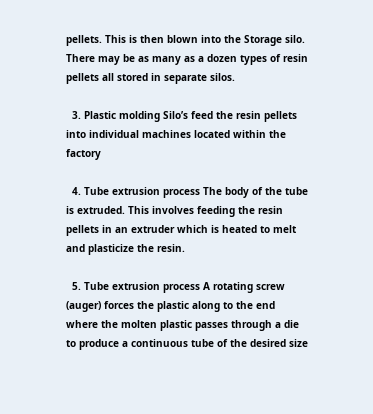pellets. This is then blown into the Storage silo. There may be as many as a dozen types of resin pellets all stored in separate silos.

  3. Plastic molding Silo’s feed the resin pellets into individual machines located within the factory

  4. Tube extrusion process The body of the tube is extruded. This involves feeding the resin pellets in an extruder which is heated to melt and plasticize the resin.

  5. Tube extrusion process A rotating screw (auger) forces the plastic along to the end where the molten plastic passes through a die to produce a continuous tube of the desired size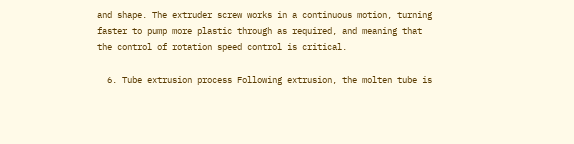and shape. The extruder screw works in a continuous motion, turning faster to pump more plastic through as required, and meaning that the control of rotation speed control is critical.

  6. Tube extrusion process Following extrusion, the molten tube is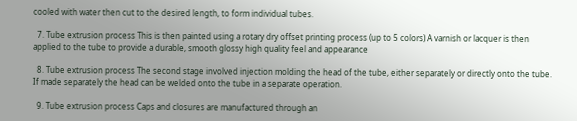cooled with water then cut to the desired length, to form individual tubes.

  7. Tube extrusion process This is then painted using a rotary dry offset printing process (up to 5 colors) A varnish or lacquer is then applied to the tube to provide a durable, smooth glossy high quality feel and appearance

  8. Tube extrusion process The second stage involved injection molding the head of the tube, either separately or directly onto the tube. If made separately the head can be welded onto the tube in a separate operation.

  9. Tube extrusion process Caps and closures are manufactured through an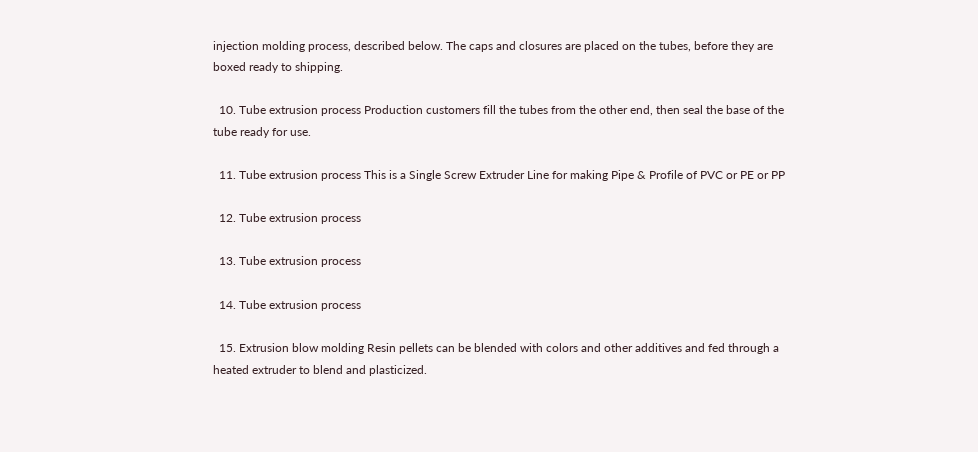injection molding process, described below. The caps and closures are placed on the tubes, before they are boxed ready to shipping.

  10. Tube extrusion process Production customers fill the tubes from the other end, then seal the base of the tube ready for use.

  11. Tube extrusion process This is a Single Screw Extruder Line for making Pipe & Profile of PVC or PE or PP

  12. Tube extrusion process

  13. Tube extrusion process

  14. Tube extrusion process

  15. Extrusion blow molding Resin pellets can be blended with colors and other additives and fed through a heated extruder to blend and plasticized.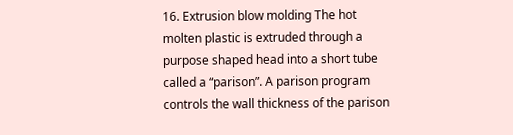16. Extrusion blow molding The hot molten plastic is extruded through a purpose shaped head into a short tube called a “parison”. A parison program controls the wall thickness of the parison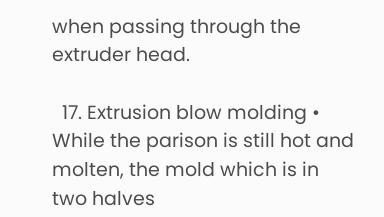when passing through the extruder head.

  17. Extrusion blow molding • While the parison is still hot and molten, the mold which is in two halves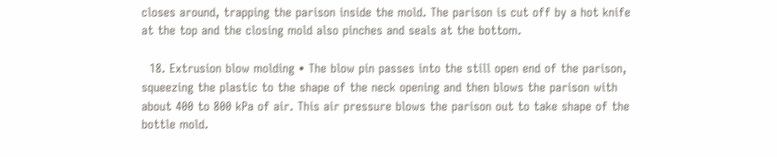closes around, trapping the parison inside the mold. The parison is cut off by a hot knife at the top and the closing mold also pinches and seals at the bottom.

  18. Extrusion blow molding • The blow pin passes into the still open end of the parison, squeezing the plastic to the shape of the neck opening and then blows the parison with about 400 to 800 kPa of air. This air pressure blows the parison out to take shape of the bottle mold.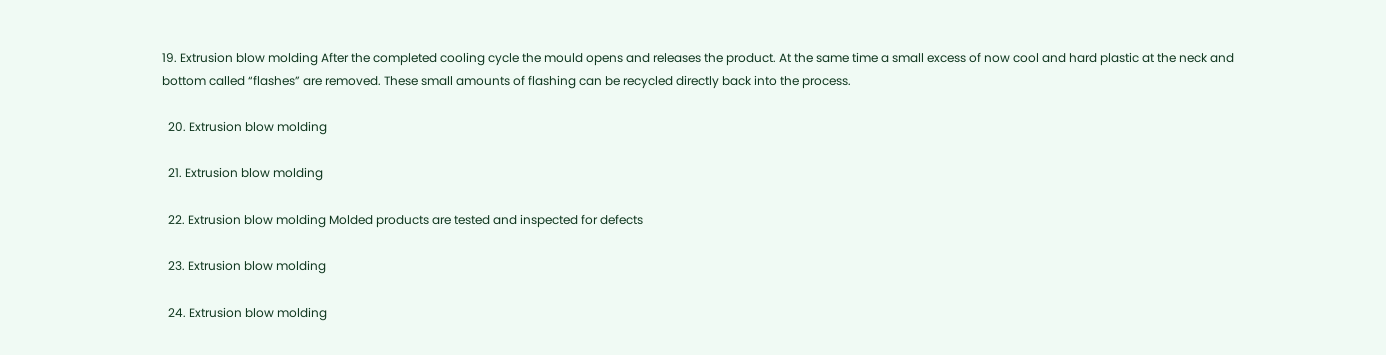19. Extrusion blow molding After the completed cooling cycle the mould opens and releases the product. At the same time a small excess of now cool and hard plastic at the neck and bottom called “flashes” are removed. These small amounts of flashing can be recycled directly back into the process.

  20. Extrusion blow molding

  21. Extrusion blow molding

  22. Extrusion blow molding Molded products are tested and inspected for defects

  23. Extrusion blow molding

  24. Extrusion blow molding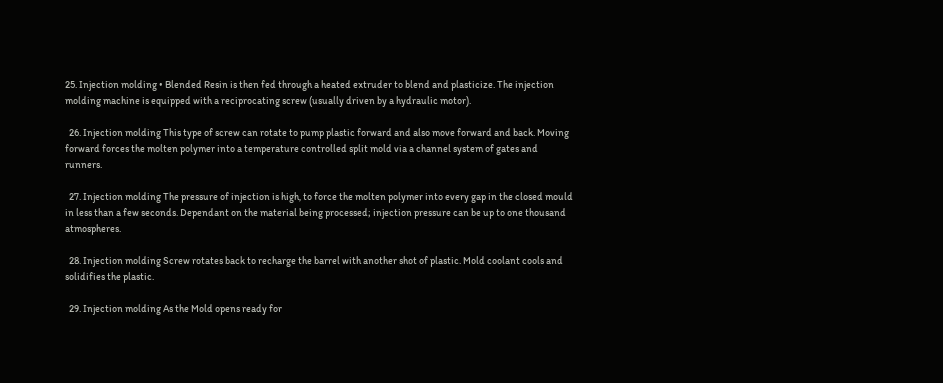25. Injection molding • Blended Resin is then fed through a heated extruder to blend and plasticize. The injection molding machine is equipped with a reciprocating screw (usually driven by a hydraulic motor).

  26. Injection molding This type of screw can rotate to pump plastic forward and also move forward and back. Moving forward forces the molten polymer into a temperature controlled split mold via a channel system of gates and runners.

  27. Injection molding The pressure of injection is high, to force the molten polymer into every gap in the closed mould in less than a few seconds. Dependant on the material being processed; injection pressure can be up to one thousand atmospheres.

  28. Injection molding Screw rotates back to recharge the barrel with another shot of plastic. Mold coolant cools and solidifies the plastic.

  29. Injection molding As the Mold opens ready for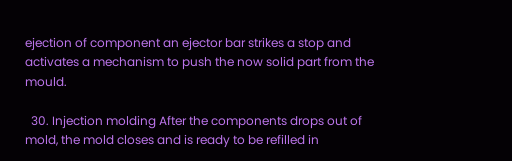ejection of component an ejector bar strikes a stop and activates a mechanism to push the now solid part from the mould.

  30. Injection molding After the components drops out of mold, the mold closes and is ready to be refilled in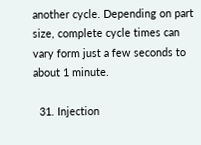another cycle. Depending on part size, complete cycle times can vary form just a few seconds to about 1 minute.

  31. Injection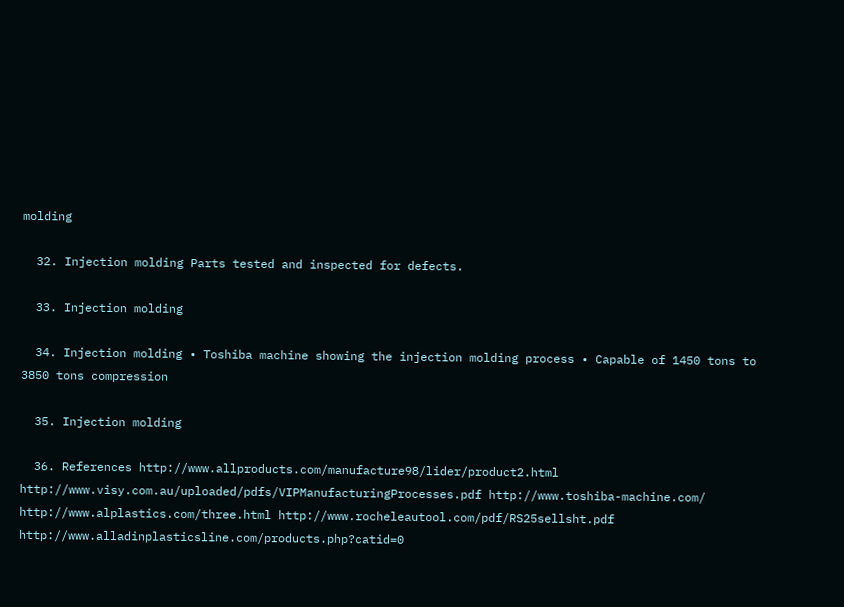molding

  32. Injection molding Parts tested and inspected for defects.

  33. Injection molding

  34. Injection molding • Toshiba machine showing the injection molding process • Capable of 1450 tons to 3850 tons compression

  35. Injection molding

  36. References http://www.allproducts.com/manufacture98/lider/product2.html http://www.visy.com.au/uploaded/pdfs/VIPManufacturingProcesses.pdf http://www.toshiba-machine.com/ http://www.alplastics.com/three.html http://www.rocheleautool.com/pdf/RS25sellsht.pdf http://www.alladinplasticsline.com/products.php?catid=0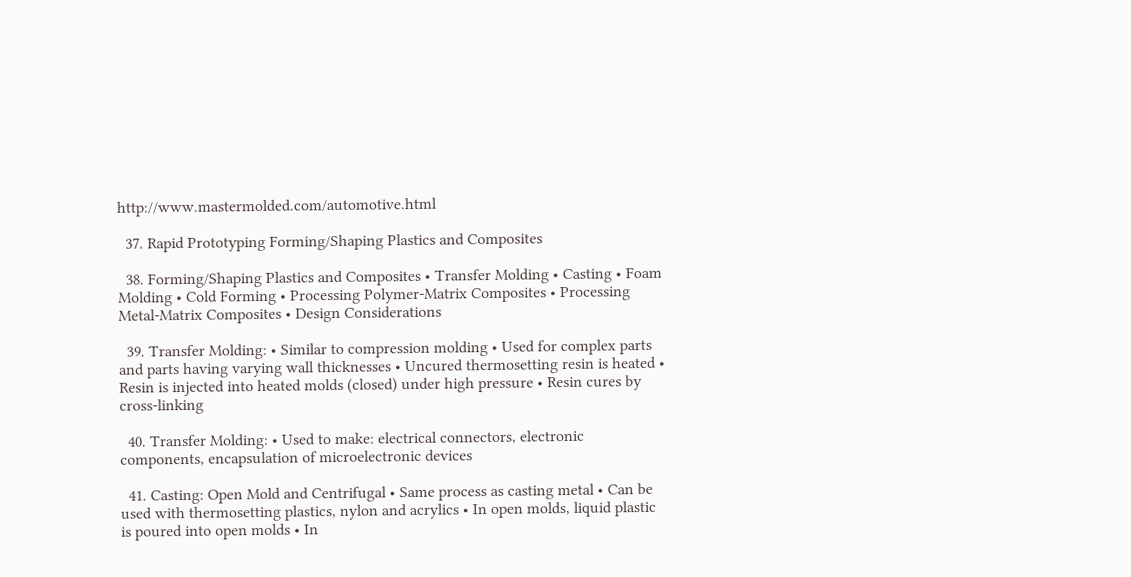http://www.mastermolded.com/automotive.html

  37. Rapid Prototyping Forming/Shaping Plastics and Composites

  38. Forming/Shaping Plastics and Composites • Transfer Molding • Casting • Foam Molding • Cold Forming • Processing Polymer-Matrix Composites • Processing Metal-Matrix Composites • Design Considerations

  39. Transfer Molding: • Similar to compression molding • Used for complex parts and parts having varying wall thicknesses • Uncured thermosetting resin is heated • Resin is injected into heated molds (closed) under high pressure • Resin cures by cross-linking

  40. Transfer Molding: • Used to make: electrical connectors, electronic components, encapsulation of microelectronic devices

  41. Casting: Open Mold and Centrifugal • Same process as casting metal • Can be used with thermosetting plastics, nylon and acrylics • In open molds, liquid plastic is poured into open molds • In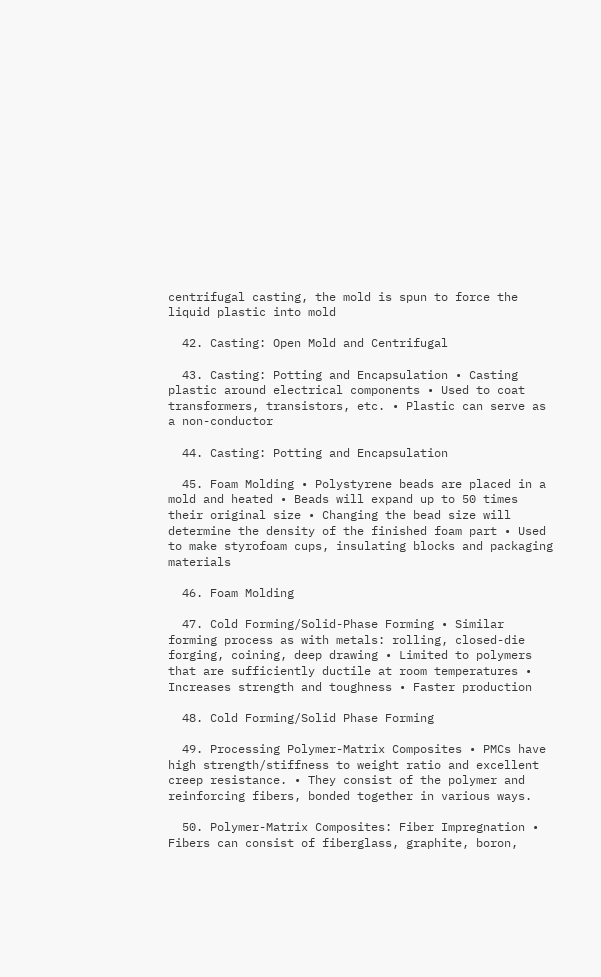centrifugal casting, the mold is spun to force the liquid plastic into mold

  42. Casting: Open Mold and Centrifugal

  43. Casting: Potting and Encapsulation • Casting plastic around electrical components • Used to coat transformers, transistors, etc. • Plastic can serve as a non-conductor

  44. Casting: Potting and Encapsulation

  45. Foam Molding • Polystyrene beads are placed in a mold and heated • Beads will expand up to 50 times their original size • Changing the bead size will determine the density of the finished foam part • Used to make styrofoam cups, insulating blocks and packaging materials

  46. Foam Molding

  47. Cold Forming/Solid-Phase Forming • Similar forming process as with metals: rolling, closed-die forging, coining, deep drawing • Limited to polymers that are sufficiently ductile at room temperatures • Increases strength and toughness • Faster production

  48. Cold Forming/Solid Phase Forming

  49. Processing Polymer-Matrix Composites • PMCs have high strength/stiffness to weight ratio and excellent creep resistance. • They consist of the polymer and reinforcing fibers, bonded together in various ways.

  50. Polymer-Matrix Composites: Fiber Impregnation • Fibers can consist of fiberglass, graphite, boron,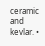ceramic and kevlar. •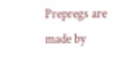Prepregs are made by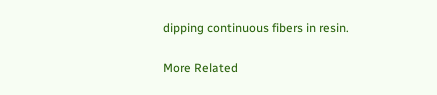dipping continuous fibers in resin.

More Related